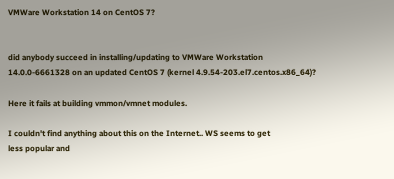VMWare Workstation 14 on CentOS 7?


did anybody succeed in installing/updating to VMWare Workstation
14.0.0-6661328 on an updated CentOS 7 (kernel 4.9.54-203.el7.centos.x86_64)?

Here it fails at building vmmon/vmnet modules.

I couldn't find anything about this on the Internet.. WS seems to get
less popular and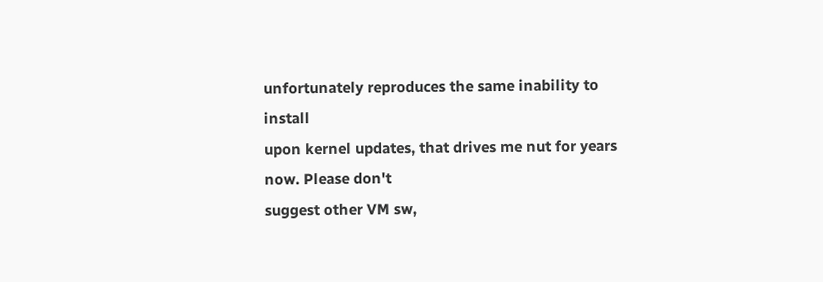unfortunately reproduces the same inability to install
upon kernel updates, that drives me nut for years now. Please don't
suggest other VM sw,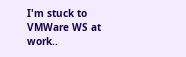I'm stuck to VMWare WS at work..